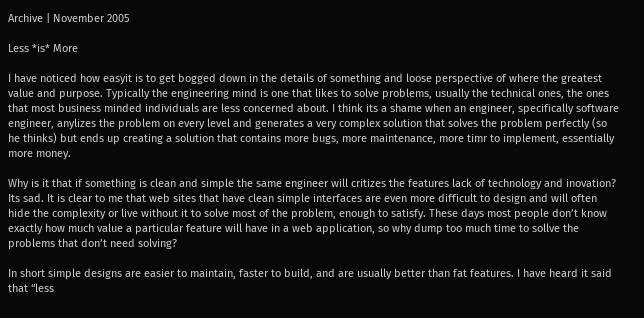Archive | November 2005

Less *is* More

I have noticed how easyit is to get bogged down in the details of something and loose perspective of where the greatest value and purpose. Typically the engineering mind is one that likes to solve problems, usually the technical ones, the ones that most business minded individuals are less concerned about. I think its a shame when an engineer, specifically software engineer, anylizes the problem on every level and generates a very complex solution that solves the problem perfectly (so he thinks) but ends up creating a solution that contains more bugs, more maintenance, more timr to implement, essentially more money.

Why is it that if something is clean and simple the same engineer will critizes the features lack of technology and inovation? Its sad. It is clear to me that web sites that have clean simple interfaces are even more difficult to design and will often hide the complexity or live without it to solve most of the problem, enough to satisfy. These days most people don’t know exactly how much value a particular feature will have in a web application, so why dump too much time to sollve the problems that don’t need solving?

In short simple designs are easier to maintain, faster to build, and are usually better than fat features. I have heard it said that “less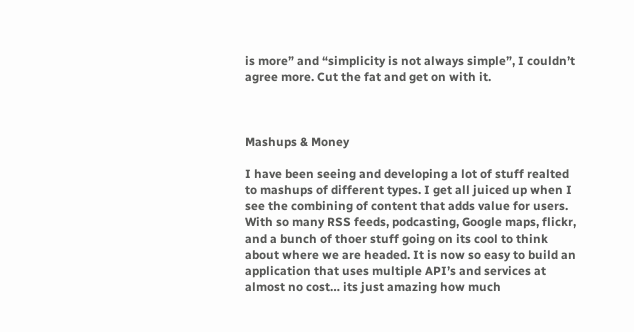is more” and “simplicity is not always simple”, I couldn’t agree more. Cut the fat and get on with it.



Mashups & Money

I have been seeing and developing a lot of stuff realted to mashups of different types. I get all juiced up when I see the combining of content that adds value for users. With so many RSS feeds, podcasting, Google maps, flickr, and a bunch of thoer stuff going on its cool to think about where we are headed. It is now so easy to build an application that uses multiple API’s and services at almost no cost… its just amazing how much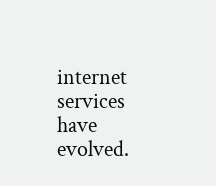internet services have evolved.